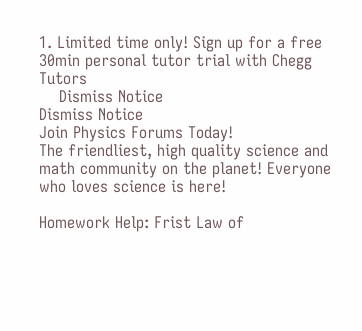1. Limited time only! Sign up for a free 30min personal tutor trial with Chegg Tutors
    Dismiss Notice
Dismiss Notice
Join Physics Forums Today!
The friendliest, high quality science and math community on the planet! Everyone who loves science is here!

Homework Help: Frist Law of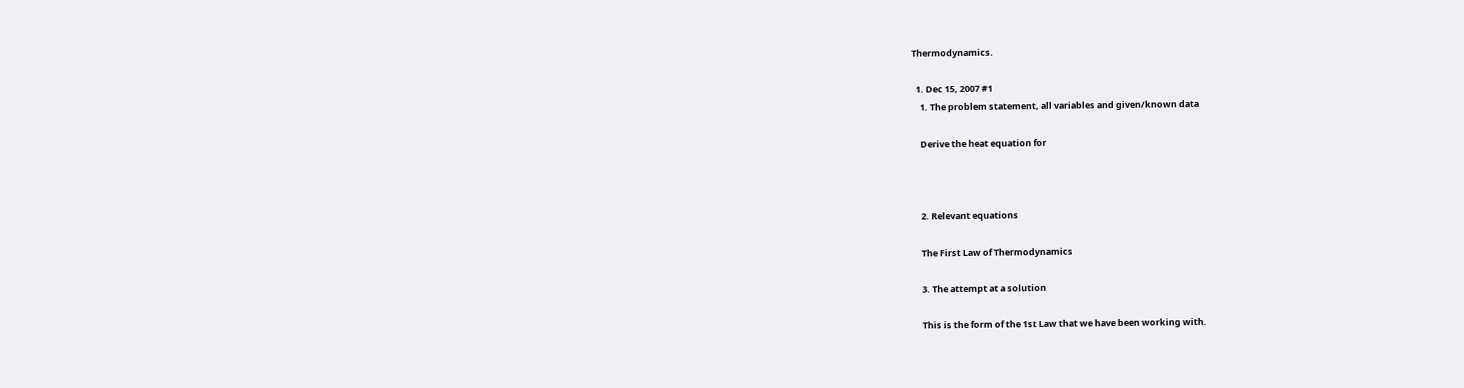Thermodynamics.

  1. Dec 15, 2007 #1
    1. The problem statement, all variables and given/known data

    Derive the heat equation for



    2. Relevant equations

    The First Law of Thermodynamics

    3. The attempt at a solution

    This is the form of the 1st Law that we have been working with.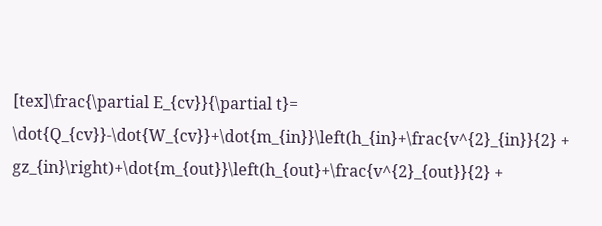[tex]\frac{\partial E_{cv}}{\partial t}= \dot{Q_{cv}}-\dot{W_{cv}}+\dot{m_{in}}\left(h_{in}+\frac{v^{2}_{in}}{2} + gz_{in}\right)+\dot{m_{out}}\left(h_{out}+\frac{v^{2}_{out}}{2} +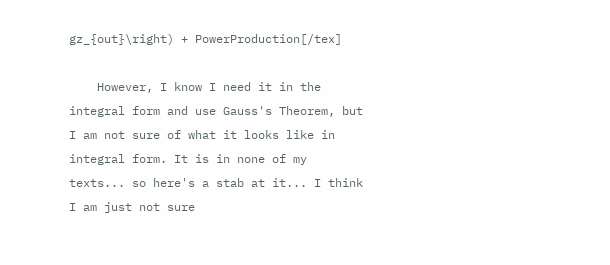gz_{out}\right) + PowerProduction[/tex]

    However, I know I need it in the integral form and use Gauss's Theorem, but I am not sure of what it looks like in integral form. It is in none of my texts... so here's a stab at it... I think I am just not sure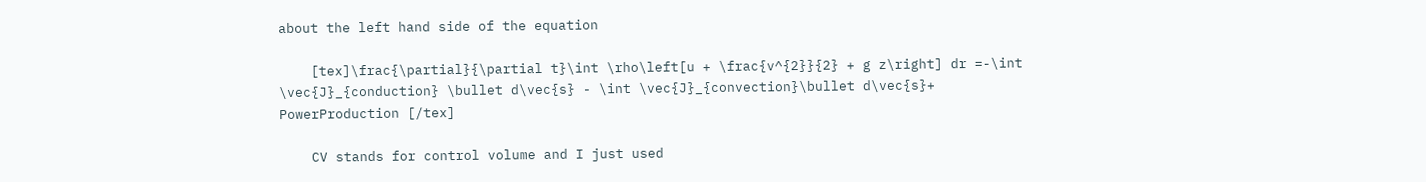about the left hand side of the equation

    [tex]\frac{\partial}{\partial t}\int \rho\left[u + \frac{v^{2}}{2} + g z\right] dr =-\int \vec{J}_{conduction} \bullet d\vec{s} - \int \vec{J}_{convection}\bullet d\vec{s}+ PowerProduction [/tex]

    CV stands for control volume and I just used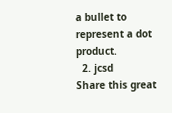a bullet to represent a dot product.
  2. jcsd
Share this great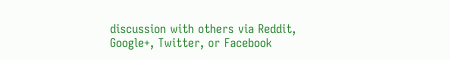discussion with others via Reddit, Google+, Twitter, or Facebook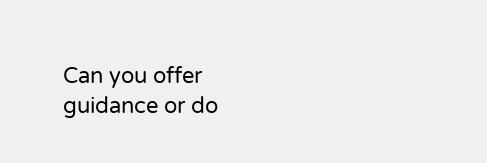Can you offer guidance or do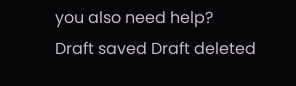you also need help?
Draft saved Draft deleted